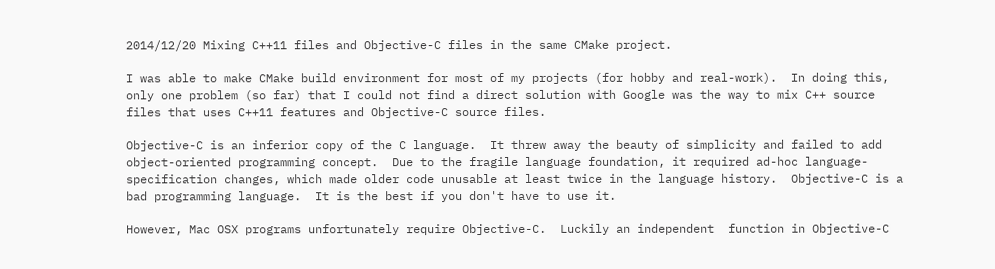2014/12/20 Mixing C++11 files and Objective-C files in the same CMake project.

I was able to make CMake build environment for most of my projects (for hobby and real-work).  In doing this, only one problem (so far) that I could not find a direct solution with Google was the way to mix C++ source files that uses C++11 features and Objective-C source files.

Objective-C is an inferior copy of the C language.  It threw away the beauty of simplicity and failed to add object-oriented programming concept.  Due to the fragile language foundation, it required ad-hoc language-specification changes, which made older code unusable at least twice in the language history.  Objective-C is a bad programming language.  It is the best if you don't have to use it.

However, Mac OSX programs unfortunately require Objective-C.  Luckily an independent  function in Objective-C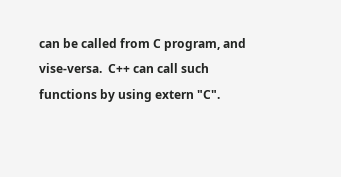can be called from C program, and vise-versa.  C++ can call such functions by using extern "C".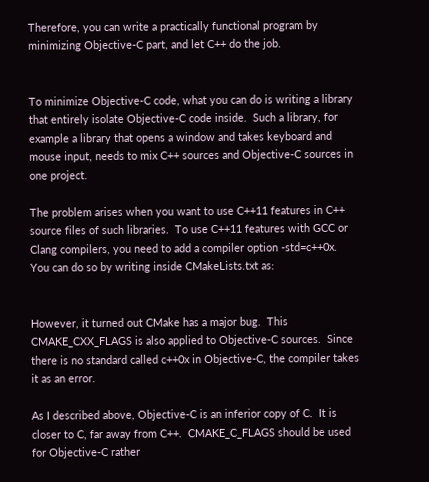Therefore, you can write a practically functional program by minimizing Objective-C part, and let C++ do the job.


To minimize Objective-C code, what you can do is writing a library that entirely isolate Objective-C code inside.  Such a library, for example a library that opens a window and takes keyboard and mouse input, needs to mix C++ sources and Objective-C sources in one project.

The problem arises when you want to use C++11 features in C++ source files of such libraries.  To use C++11 features with GCC or Clang compilers, you need to add a compiler option -std=c++0x.  You can do so by writing inside CMakeLists.txt as:


However, it turned out CMake has a major bug.  This CMAKE_CXX_FLAGS is also applied to Objective-C sources.  Since there is no standard called c++0x in Objective-C, the compiler takes it as an error.

As I described above, Objective-C is an inferior copy of C.  It is closer to C, far away from C++.  CMAKE_C_FLAGS should be used for Objective-C rather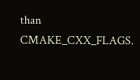than CMAKE_CXX_FLAGS.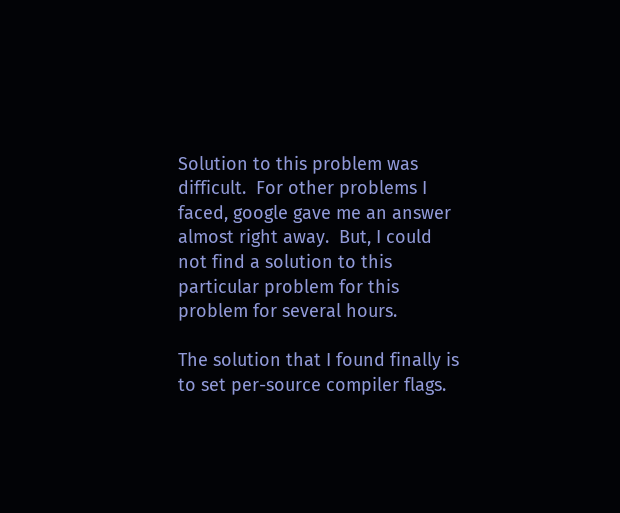Solution to this problem was difficult.  For other problems I faced, google gave me an answer almost right away.  But, I could not find a solution to this particular problem for this problem for several hours.

The solution that I found finally is to set per-source compiler flags.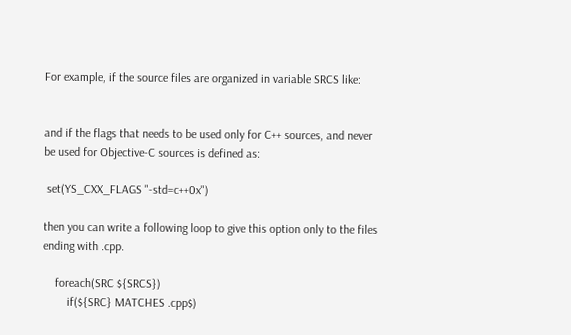For example, if the source files are organized in variable SRCS like:


and if the flags that needs to be used only for C++ sources, and never be used for Objective-C sources is defined as:

 set(YS_CXX_FLAGS "-std=c++0x")

then you can write a following loop to give this option only to the files ending with .cpp.

    foreach(SRC ${SRCS})
        if(${SRC} MATCHES .cpp$)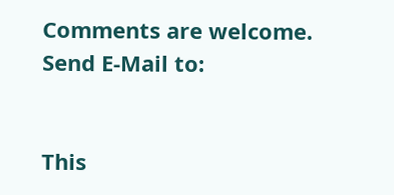Comments are welcome.  Send E-Mail to:


This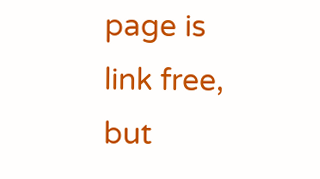page is link free, but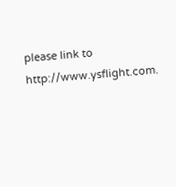please link to http://www.ysflight.com.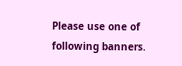Please use one of following banners.